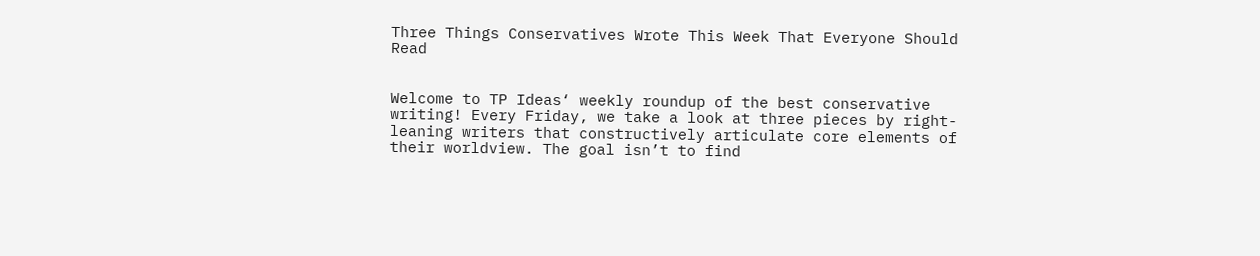Three Things Conservatives Wrote This Week That Everyone Should Read


Welcome to TP Ideas‘ weekly roundup of the best conservative writing! Every Friday, we take a look at three pieces by right-leaning writers that constructively articulate core elements of their worldview. The goal isn’t to find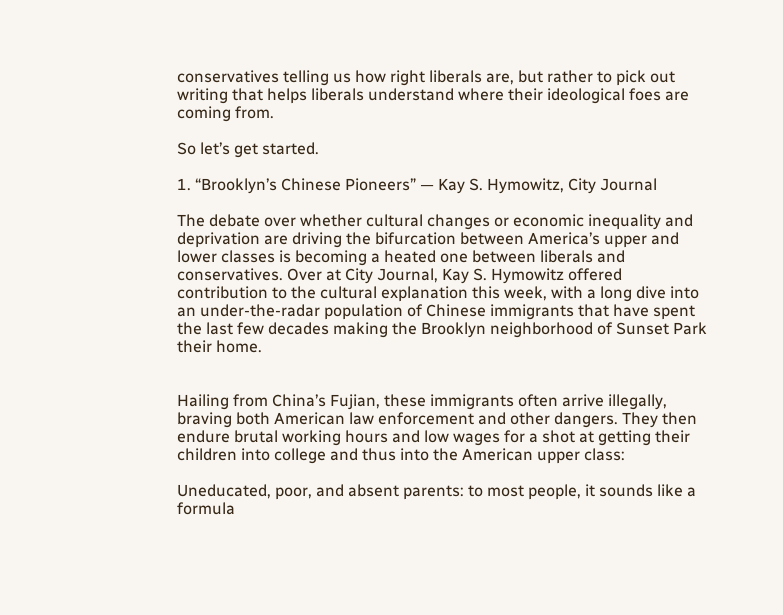conservatives telling us how right liberals are, but rather to pick out writing that helps liberals understand where their ideological foes are coming from.

So let’s get started.

1. “Brooklyn’s Chinese Pioneers” — Kay S. Hymowitz, City Journal

The debate over whether cultural changes or economic inequality and deprivation are driving the bifurcation between America’s upper and lower classes is becoming a heated one between liberals and conservatives. Over at City Journal, Kay S. Hymowitz offered contribution to the cultural explanation this week, with a long dive into an under-the-radar population of Chinese immigrants that have spent the last few decades making the Brooklyn neighborhood of Sunset Park their home.


Hailing from China’s Fujian, these immigrants often arrive illegally, braving both American law enforcement and other dangers. They then endure brutal working hours and low wages for a shot at getting their children into college and thus into the American upper class:

Uneducated, poor, and absent parents: to most people, it sounds like a formula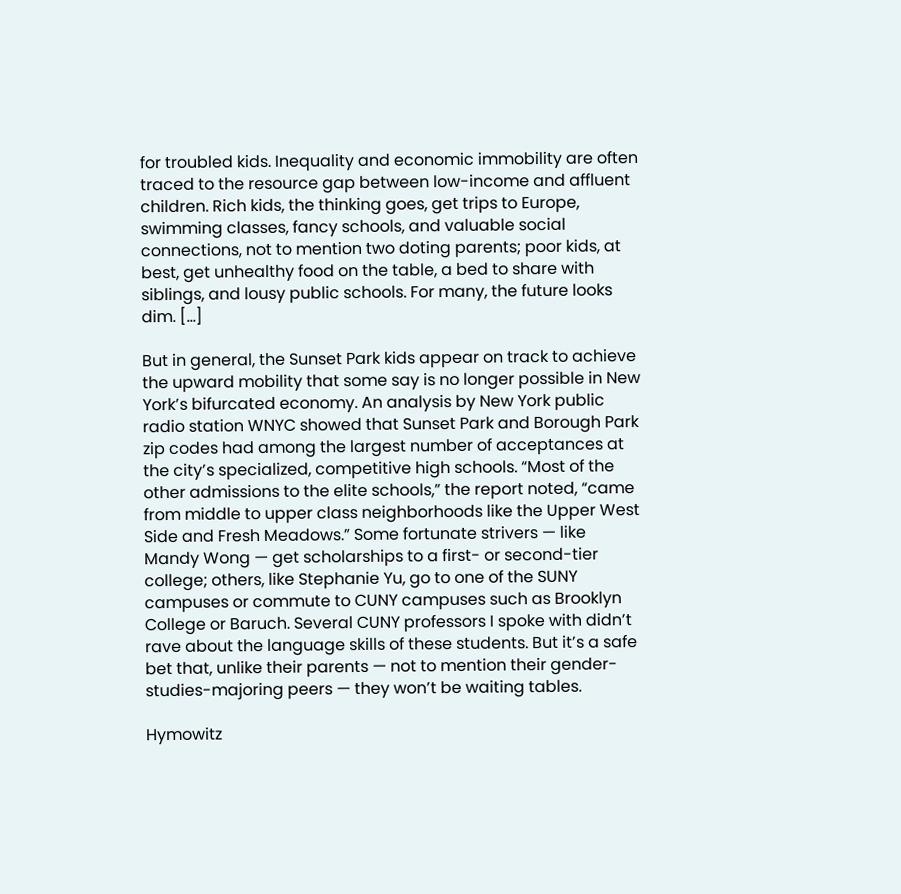for troubled kids. Inequality and economic immobility are often traced to the resource gap between low-income and affluent children. Rich kids, the thinking goes, get trips to Europe, swimming classes, fancy schools, and valuable social connections, not to mention two doting parents; poor kids, at best, get unhealthy food on the table, a bed to share with siblings, and lousy public schools. For many, the future looks dim. […]

But in general, the Sunset Park kids appear on track to achieve the upward mobility that some say is no longer possible in New York’s bifurcated economy. An analysis by New York public radio station WNYC showed that Sunset Park and Borough Park zip codes had among the largest number of acceptances at the city’s specialized, competitive high schools. “Most of the other admissions to the elite schools,” the report noted, “came from middle to upper class neighborhoods like the Upper West Side and Fresh Meadows.” Some fortunate strivers — like Mandy Wong — get scholarships to a first- or second-tier college; others, like Stephanie Yu, go to one of the SUNY campuses or commute to CUNY campuses such as Brooklyn College or Baruch. Several CUNY professors I spoke with didn’t rave about the language skills of these students. But it’s a safe bet that, unlike their parents — not to mention their gender-studies-majoring peers — they won’t be waiting tables.

Hymowitz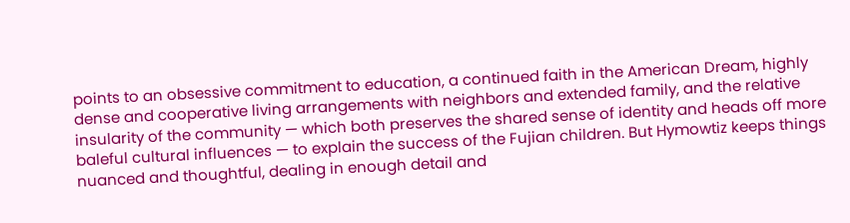points to an obsessive commitment to education, a continued faith in the American Dream, highly dense and cooperative living arrangements with neighbors and extended family, and the relative insularity of the community — which both preserves the shared sense of identity and heads off more baleful cultural influences — to explain the success of the Fujian children. But Hymowtiz keeps things nuanced and thoughtful, dealing in enough detail and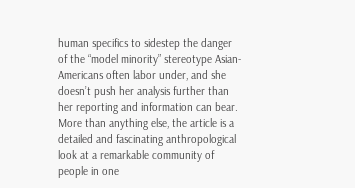human specifics to sidestep the danger of the “model minority” stereotype Asian-Americans often labor under, and she doesn’t push her analysis further than her reporting and information can bear. More than anything else, the article is a detailed and fascinating anthropological look at a remarkable community of people in one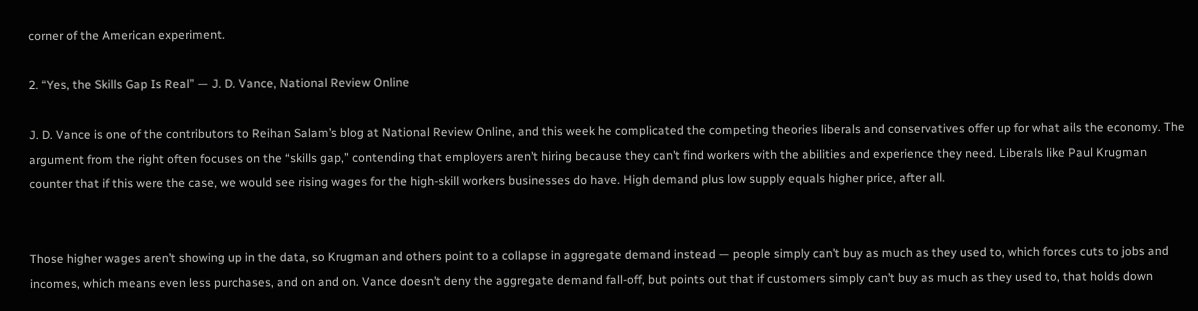corner of the American experiment.

2. “Yes, the Skills Gap Is Real” — J. D. Vance, National Review Online

J. D. Vance is one of the contributors to Reihan Salam’s blog at National Review Online, and this week he complicated the competing theories liberals and conservatives offer up for what ails the economy. The argument from the right often focuses on the “skills gap,” contending that employers aren’t hiring because they can’t find workers with the abilities and experience they need. Liberals like Paul Krugman counter that if this were the case, we would see rising wages for the high-skill workers businesses do have. High demand plus low supply equals higher price, after all.


Those higher wages aren’t showing up in the data, so Krugman and others point to a collapse in aggregate demand instead — people simply can’t buy as much as they used to, which forces cuts to jobs and incomes, which means even less purchases, and on and on. Vance doesn’t deny the aggregate demand fall-off, but points out that if customers simply can’t buy as much as they used to, that holds down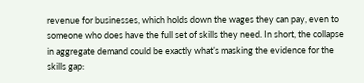revenue for businesses, which holds down the wages they can pay, even to someone who does have the full set of skills they need. In short, the collapse in aggregate demand could be exactly what’s masking the evidence for the skills gap: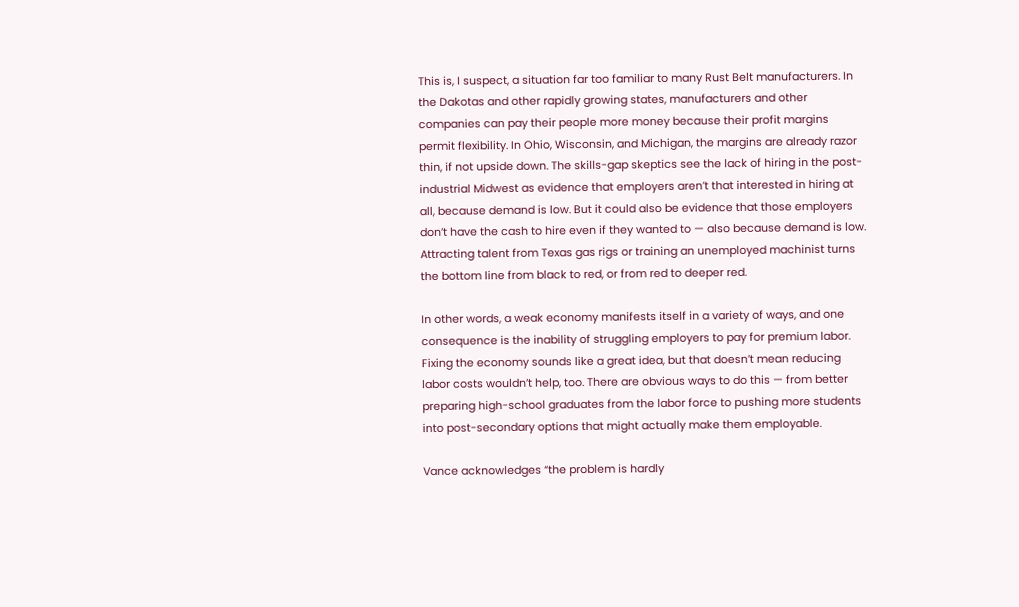This is, I suspect, a situation far too familiar to many Rust Belt manufacturers. In the Dakotas and other rapidly growing states, manufacturers and other companies can pay their people more money because their profit margins permit flexibility. In Ohio, Wisconsin, and Michigan, the margins are already razor thin, if not upside down. The skills-gap skeptics see the lack of hiring in the post-industrial Midwest as evidence that employers aren’t that interested in hiring at all, because demand is low. But it could also be evidence that those employers don’t have the cash to hire even if they wanted to — also because demand is low. Attracting talent from Texas gas rigs or training an unemployed machinist turns the bottom line from black to red, or from red to deeper red.

In other words, a weak economy manifests itself in a variety of ways, and one consequence is the inability of struggling employers to pay for premium labor. Fixing the economy sounds like a great idea, but that doesn’t mean reducing labor costs wouldn’t help, too. There are obvious ways to do this — from better preparing high-school graduates from the labor force to pushing more students into post-secondary options that might actually make them employable.

Vance acknowledges “the problem is hardly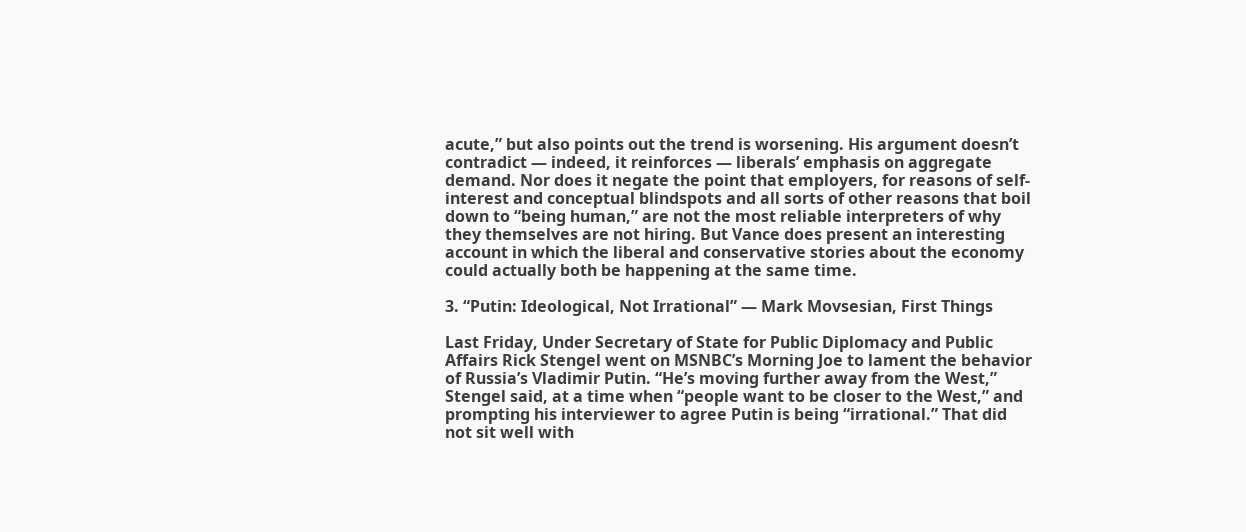acute,” but also points out the trend is worsening. His argument doesn’t contradict — indeed, it reinforces — liberals’ emphasis on aggregate demand. Nor does it negate the point that employers, for reasons of self-interest and conceptual blindspots and all sorts of other reasons that boil down to “being human,” are not the most reliable interpreters of why they themselves are not hiring. But Vance does present an interesting account in which the liberal and conservative stories about the economy could actually both be happening at the same time.

3. “Putin: Ideological, Not Irrational” — Mark Movsesian, First Things

Last Friday, Under Secretary of State for Public Diplomacy and Public Affairs Rick Stengel went on MSNBC’s Morning Joe to lament the behavior of Russia’s Vladimir Putin. “He’s moving further away from the West,” Stengel said, at a time when “people want to be closer to the West,” and prompting his interviewer to agree Putin is being “irrational.” That did not sit well with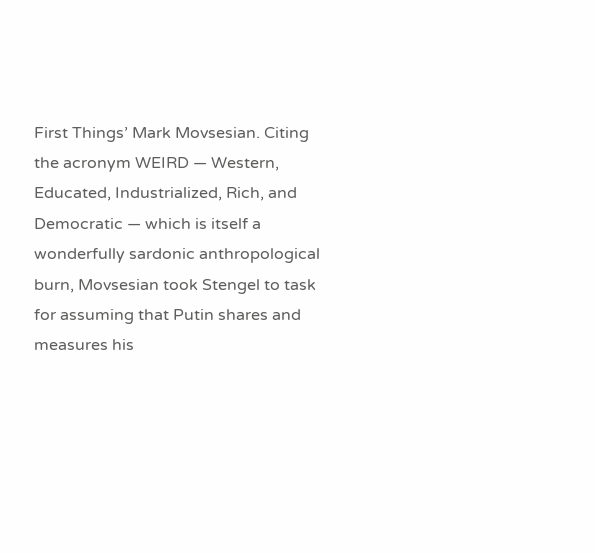First Things’ Mark Movsesian. Citing the acronym WEIRD — Western, Educated, Industrialized, Rich, and Democratic — which is itself a wonderfully sardonic anthropological burn, Movsesian took Stengel to task for assuming that Putin shares and measures his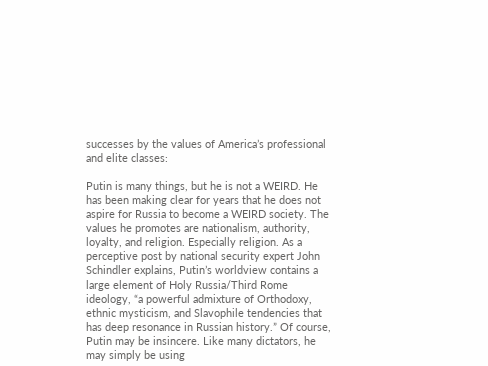successes by the values of America’s professional and elite classes:

Putin is many things, but he is not a WEIRD. He has been making clear for years that he does not aspire for Russia to become a WEIRD society. The values he promotes are nationalism, authority, loyalty, and religion. Especially religion. As a perceptive post by national security expert John Schindler explains, Putin’s worldview contains a large element of Holy Russia/Third Rome ideology, “a powerful admixture of Orthodoxy, ethnic mysticism, and Slavophile tendencies that has deep resonance in Russian history.” Of course, Putin may be insincere. Like many dictators, he may simply be using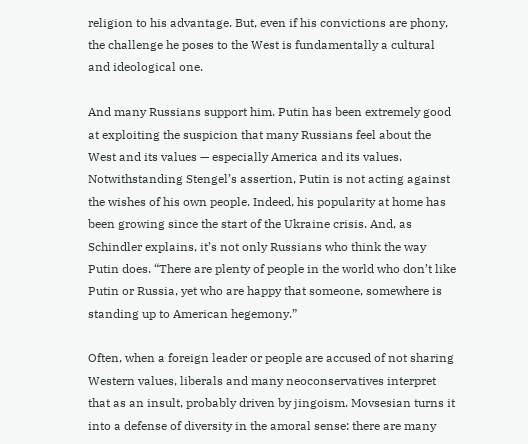religion to his advantage. But, even if his convictions are phony, the challenge he poses to the West is fundamentally a cultural and ideological one.

And many Russians support him. Putin has been extremely good at exploiting the suspicion that many Russians feel about the West and its values — especially America and its values. Notwithstanding Stengel’s assertion, Putin is not acting against the wishes of his own people. Indeed, his popularity at home has been growing since the start of the Ukraine crisis. And, as Schindler explains, it’s not only Russians who think the way Putin does. “There are plenty of people in the world who don’t like Putin or Russia, yet who are happy that someone, somewhere is standing up to American hegemony.”

Often, when a foreign leader or people are accused of not sharing Western values, liberals and many neoconservatives interpret that as an insult, probably driven by jingoism. Movsesian turns it into a defense of diversity in the amoral sense: there are many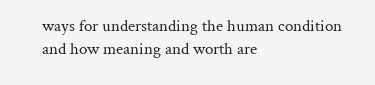ways for understanding the human condition and how meaning and worth are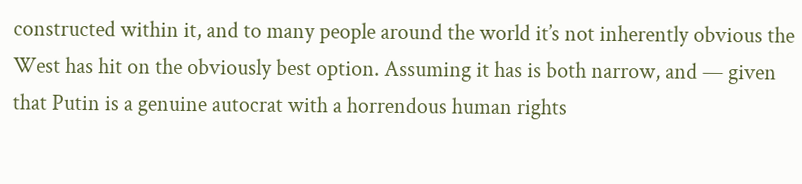constructed within it, and to many people around the world it’s not inherently obvious the West has hit on the obviously best option. Assuming it has is both narrow, and — given that Putin is a genuine autocrat with a horrendous human rights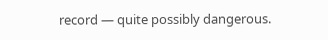record — quite possibly dangerous.